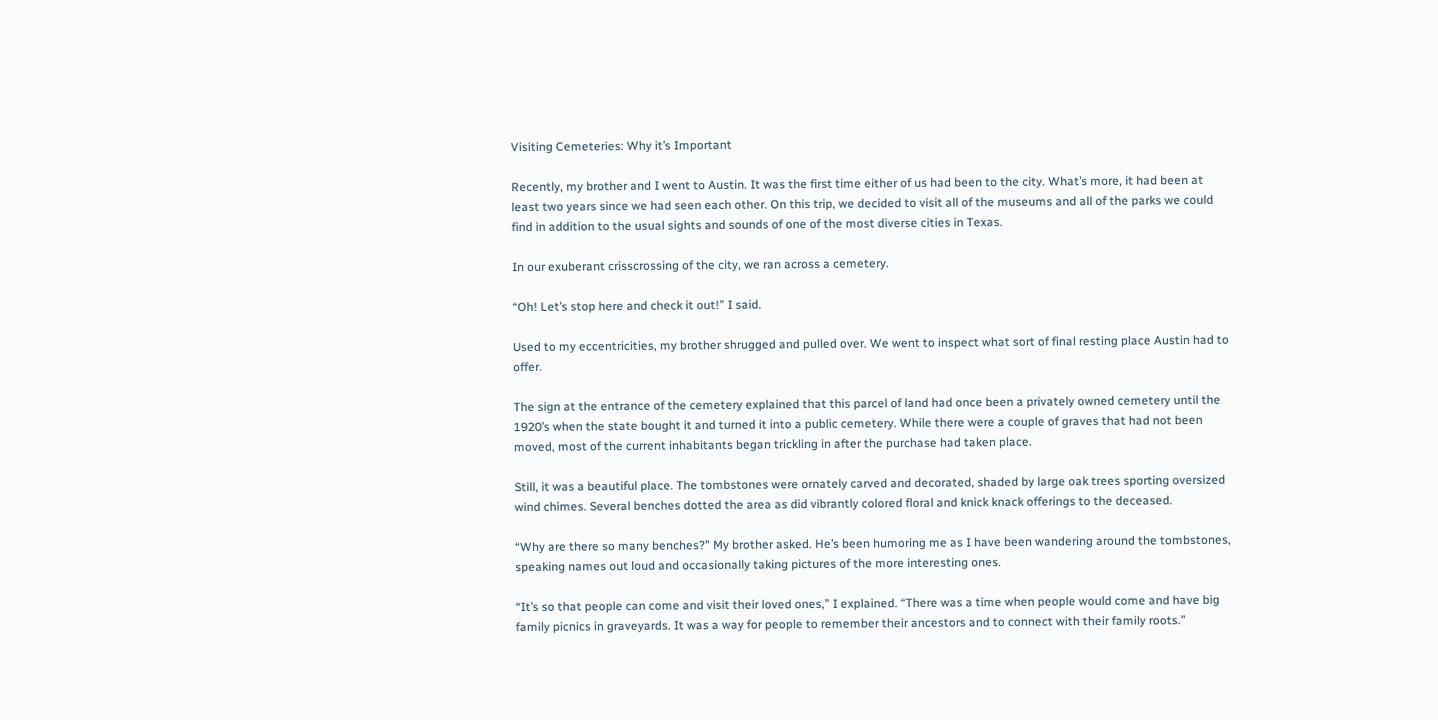Visiting Cemeteries: Why it’s Important

Recently, my brother and I went to Austin. It was the first time either of us had been to the city. What’s more, it had been at least two years since we had seen each other. On this trip, we decided to visit all of the museums and all of the parks we could find in addition to the usual sights and sounds of one of the most diverse cities in Texas.

In our exuberant crisscrossing of the city, we ran across a cemetery.

“Oh! Let’s stop here and check it out!” I said.

Used to my eccentricities, my brother shrugged and pulled over. We went to inspect what sort of final resting place Austin had to offer.

The sign at the entrance of the cemetery explained that this parcel of land had once been a privately owned cemetery until the 1920’s when the state bought it and turned it into a public cemetery. While there were a couple of graves that had not been moved, most of the current inhabitants began trickling in after the purchase had taken place.

Still, it was a beautiful place. The tombstones were ornately carved and decorated, shaded by large oak trees sporting oversized wind chimes. Several benches dotted the area as did vibrantly colored floral and knick knack offerings to the deceased.

“Why are there so many benches?” My brother asked. He’s been humoring me as I have been wandering around the tombstones, speaking names out loud and occasionally taking pictures of the more interesting ones.

“It’s so that people can come and visit their loved ones,” I explained. “There was a time when people would come and have big family picnics in graveyards. It was a way for people to remember their ancestors and to connect with their family roots.”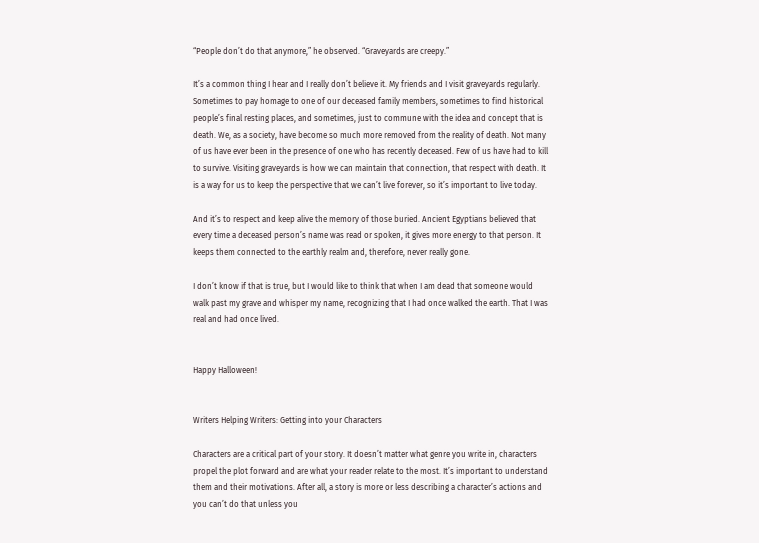“People don’t do that anymore,” he observed. “Graveyards are creepy.”

It’s a common thing I hear and I really don’t believe it. My friends and I visit graveyards regularly. Sometimes to pay homage to one of our deceased family members, sometimes to find historical people’s final resting places, and sometimes, just to commune with the idea and concept that is death. We, as a society, have become so much more removed from the reality of death. Not many of us have ever been in the presence of one who has recently deceased. Few of us have had to kill to survive. Visiting graveyards is how we can maintain that connection, that respect with death. It is a way for us to keep the perspective that we can’t live forever, so it’s important to live today.

And it’s to respect and keep alive the memory of those buried. Ancient Egyptians believed that every time a deceased person’s name was read or spoken, it gives more energy to that person. It keeps them connected to the earthly realm and, therefore, never really gone.

I don’t know if that is true, but I would like to think that when I am dead that someone would walk past my grave and whisper my name, recognizing that I had once walked the earth. That I was real and had once lived.


Happy Halloween!


Writers Helping Writers: Getting into your Characters

Characters are a critical part of your story. It doesn’t matter what genre you write in, characters propel the plot forward and are what your reader relate to the most. It’s important to understand them and their motivations. After all, a story is more or less describing a character’s actions and you can’t do that unless you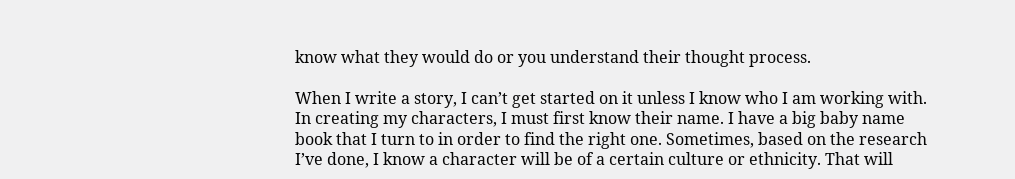know what they would do or you understand their thought process.

When I write a story, I can’t get started on it unless I know who I am working with. In creating my characters, I must first know their name. I have a big baby name book that I turn to in order to find the right one. Sometimes, based on the research I’ve done, I know a character will be of a certain culture or ethnicity. That will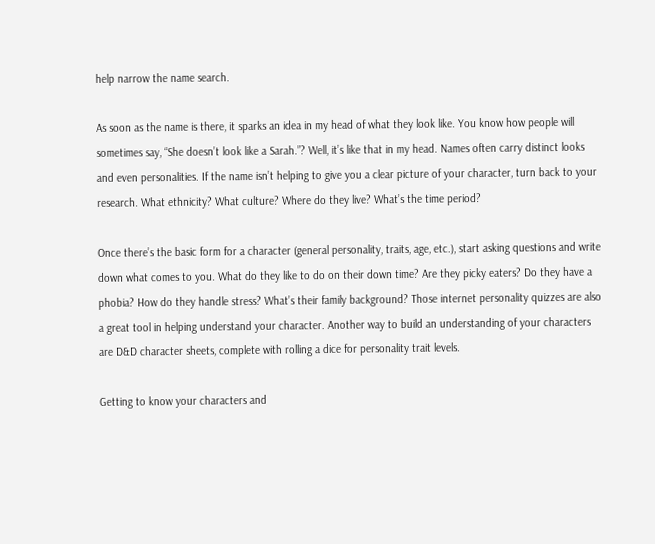help narrow the name search.

As soon as the name is there, it sparks an idea in my head of what they look like. You know how people will sometimes say, “She doesn’t look like a Sarah.”? Well, it’s like that in my head. Names often carry distinct looks and even personalities. If the name isn’t helping to give you a clear picture of your character, turn back to your research. What ethnicity? What culture? Where do they live? What’s the time period?

Once there’s the basic form for a character (general personality, traits, age, etc.), start asking questions and write down what comes to you. What do they like to do on their down time? Are they picky eaters? Do they have a phobia? How do they handle stress? What’s their family background? Those internet personality quizzes are also a great tool in helping understand your character. Another way to build an understanding of your characters are D&D character sheets, complete with rolling a dice for personality trait levels.

Getting to know your characters and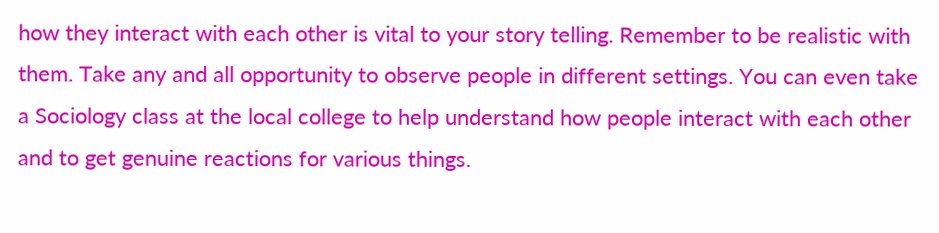how they interact with each other is vital to your story telling. Remember to be realistic with them. Take any and all opportunity to observe people in different settings. You can even take a Sociology class at the local college to help understand how people interact with each other and to get genuine reactions for various things.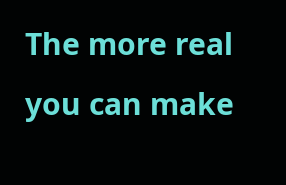The more real you can make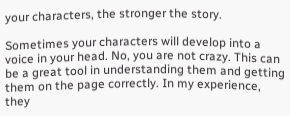your characters, the stronger the story.

Sometimes your characters will develop into a voice in your head. No, you are not crazy. This can be a great tool in understanding them and getting them on the page correctly. In my experience, they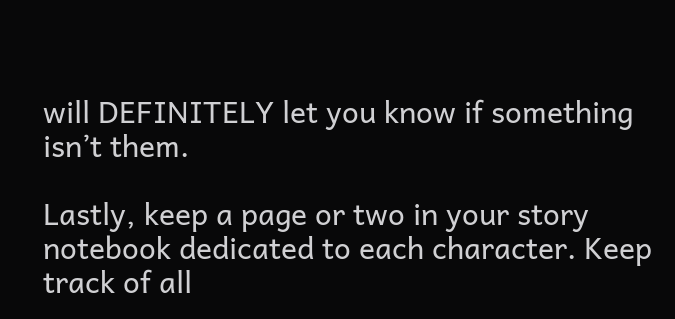will DEFINITELY let you know if something isn’t them.

Lastly, keep a page or two in your story notebook dedicated to each character. Keep track of all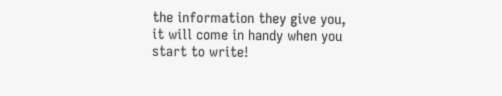the information they give you, it will come in handy when you start to write!